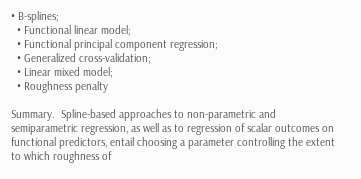• B-splines;
  • Functional linear model;
  • Functional principal component regression;
  • Generalized cross-validation;
  • Linear mixed model;
  • Roughness penalty

Summary.  Spline-based approaches to non-parametric and semiparametric regression, as well as to regression of scalar outcomes on functional predictors, entail choosing a parameter controlling the extent to which roughness of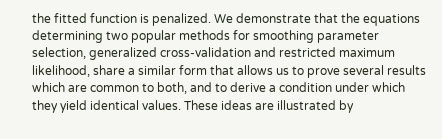the fitted function is penalized. We demonstrate that the equations determining two popular methods for smoothing parameter selection, generalized cross-validation and restricted maximum likelihood, share a similar form that allows us to prove several results which are common to both, and to derive a condition under which they yield identical values. These ideas are illustrated by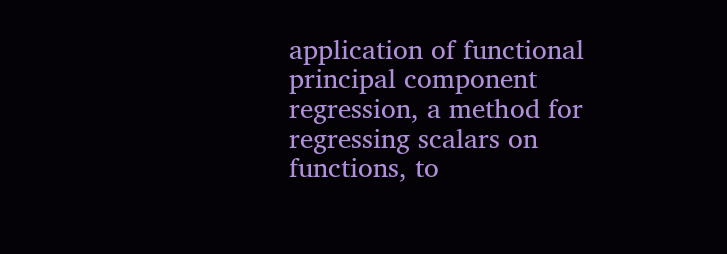application of functional principal component regression, a method for regressing scalars on functions, to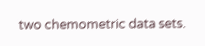two chemometric data sets.